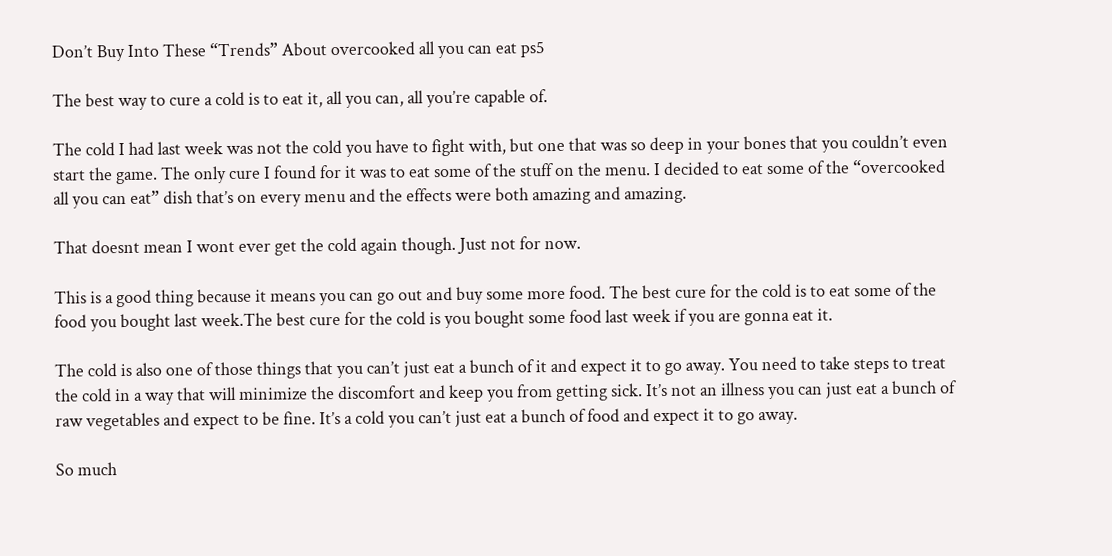Don’t Buy Into These “Trends” About overcooked all you can eat ps5

The best way to cure a cold is to eat it, all you can, all you’re capable of.

The cold I had last week was not the cold you have to fight with, but one that was so deep in your bones that you couldn’t even start the game. The only cure I found for it was to eat some of the stuff on the menu. I decided to eat some of the “overcooked all you can eat” dish that’s on every menu and the effects were both amazing and amazing.

That doesnt mean I wont ever get the cold again though. Just not for now.

This is a good thing because it means you can go out and buy some more food. The best cure for the cold is to eat some of the food you bought last week.The best cure for the cold is you bought some food last week if you are gonna eat it.

The cold is also one of those things that you can’t just eat a bunch of it and expect it to go away. You need to take steps to treat the cold in a way that will minimize the discomfort and keep you from getting sick. It’s not an illness you can just eat a bunch of raw vegetables and expect to be fine. It’s a cold you can’t just eat a bunch of food and expect it to go away.

So much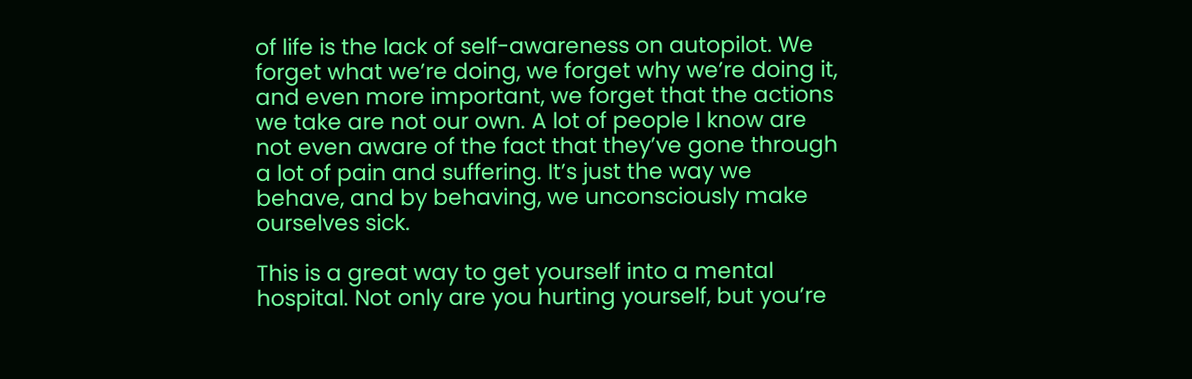of life is the lack of self-awareness on autopilot. We forget what we’re doing, we forget why we’re doing it, and even more important, we forget that the actions we take are not our own. A lot of people I know are not even aware of the fact that they’ve gone through a lot of pain and suffering. It’s just the way we behave, and by behaving, we unconsciously make ourselves sick.

This is a great way to get yourself into a mental hospital. Not only are you hurting yourself, but you’re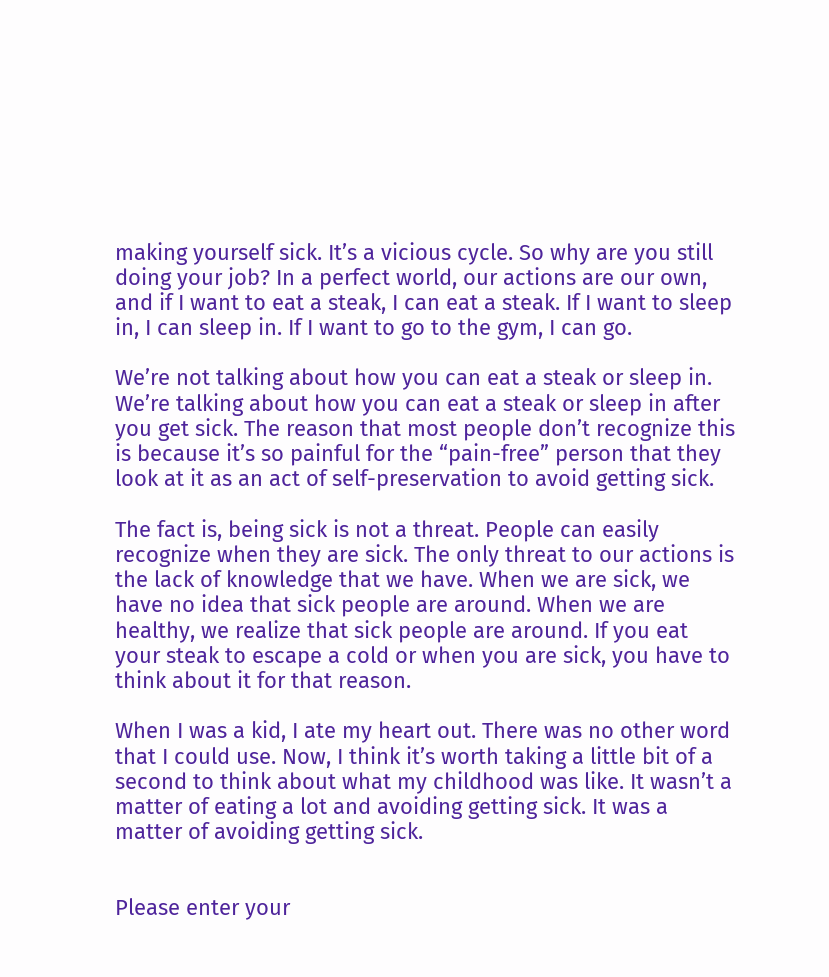making yourself sick. It’s a vicious cycle. So why are you still doing your job? In a perfect world, our actions are our own, and if I want to eat a steak, I can eat a steak. If I want to sleep in, I can sleep in. If I want to go to the gym, I can go.

We’re not talking about how you can eat a steak or sleep in. We’re talking about how you can eat a steak or sleep in after you get sick. The reason that most people don’t recognize this is because it’s so painful for the “pain-free” person that they look at it as an act of self-preservation to avoid getting sick.

The fact is, being sick is not a threat. People can easily recognize when they are sick. The only threat to our actions is the lack of knowledge that we have. When we are sick, we have no idea that sick people are around. When we are healthy, we realize that sick people are around. If you eat your steak to escape a cold or when you are sick, you have to think about it for that reason.

When I was a kid, I ate my heart out. There was no other word that I could use. Now, I think it’s worth taking a little bit of a second to think about what my childhood was like. It wasn’t a matter of eating a lot and avoiding getting sick. It was a matter of avoiding getting sick.


Please enter your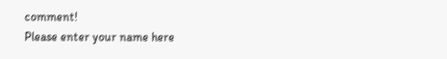comment!
Please enter your name here